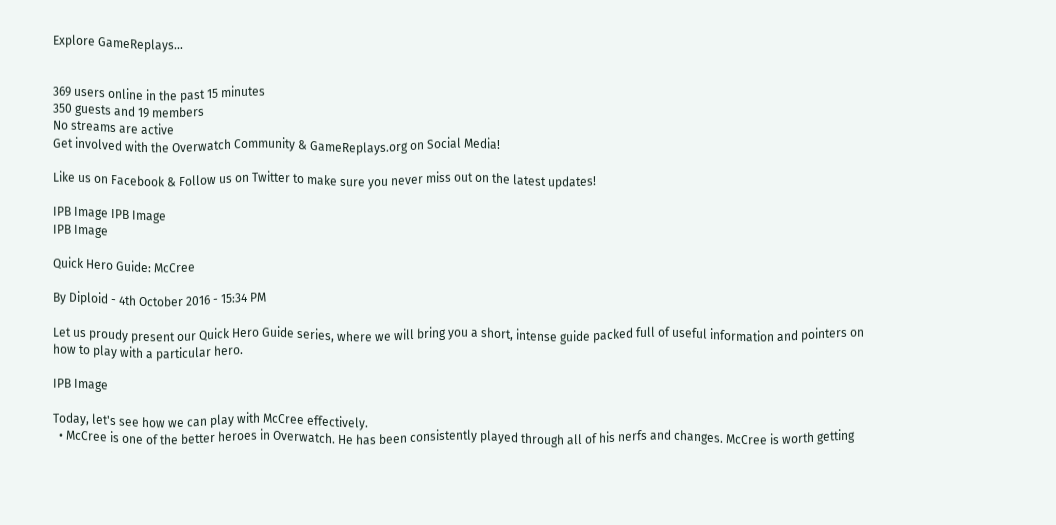Explore GameReplays...


369 users online in the past 15 minutes
350 guests and 19 members
No streams are active
Get involved with the Overwatch Community & GameReplays.org on Social Media!

Like us on Facebook & Follow us on Twitter to make sure you never miss out on the latest updates!

IPB Image IPB Image
IPB Image

Quick Hero Guide: McCree

By Diploid - 4th October 2016 - 15:34 PM

Let us proudy present our Quick Hero Guide series, where we will bring you a short, intense guide packed full of useful information and pointers on how to play with a particular hero.

IPB Image

Today, let's see how we can play with McCree effectively.
  • McCree is one of the better heroes in Overwatch. He has been consistently played through all of his nerfs and changes. McCree is worth getting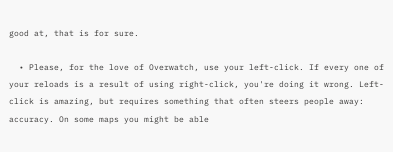good at, that is for sure.

  • Please, for the love of Overwatch, use your left-click. If every one of your reloads is a result of using right-click, you're doing it wrong. Left-click is amazing, but requires something that often steers people away: accuracy. On some maps you might be able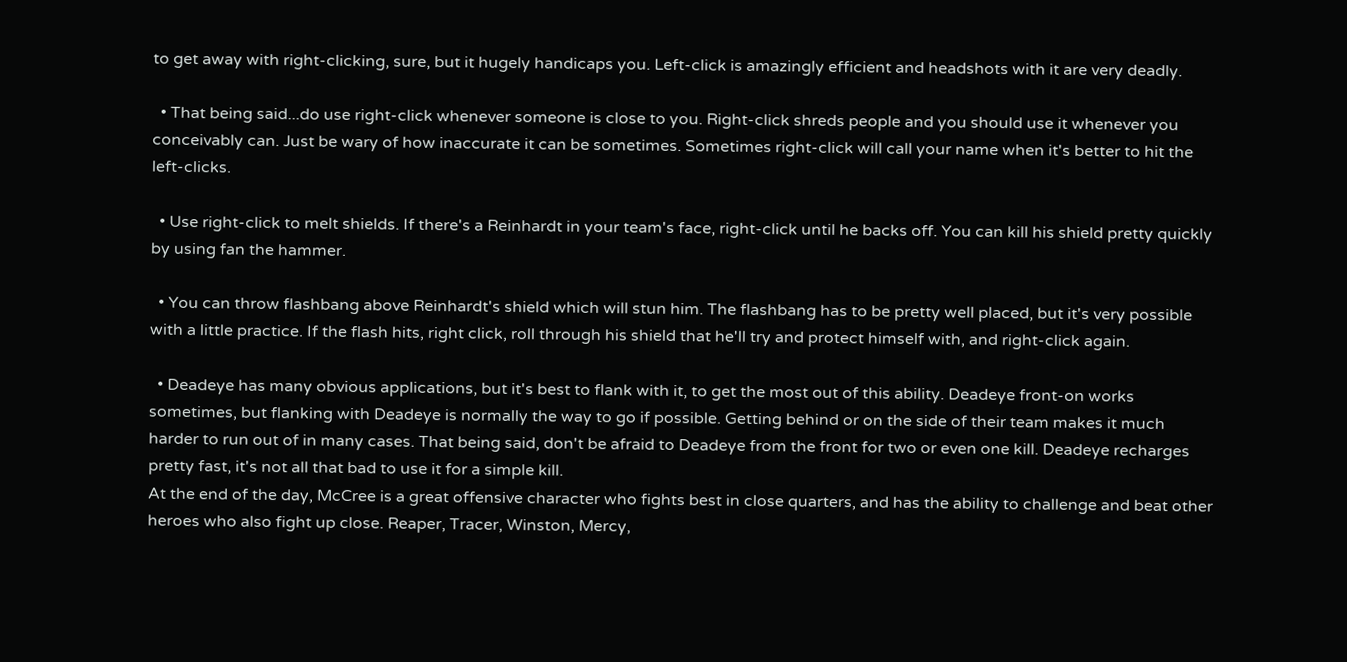to get away with right-clicking, sure, but it hugely handicaps you. Left-click is amazingly efficient and headshots with it are very deadly.

  • That being said...do use right-click whenever someone is close to you. Right-click shreds people and you should use it whenever you conceivably can. Just be wary of how inaccurate it can be sometimes. Sometimes right-click will call your name when it's better to hit the left-clicks.

  • Use right-click to melt shields. If there's a Reinhardt in your team's face, right-click until he backs off. You can kill his shield pretty quickly by using fan the hammer.

  • You can throw flashbang above Reinhardt's shield which will stun him. The flashbang has to be pretty well placed, but it's very possible with a little practice. If the flash hits, right click, roll through his shield that he'll try and protect himself with, and right-click again.

  • Deadeye has many obvious applications, but it's best to flank with it, to get the most out of this ability. Deadeye front-on works sometimes, but flanking with Deadeye is normally the way to go if possible. Getting behind or on the side of their team makes it much harder to run out of in many cases. That being said, don't be afraid to Deadeye from the front for two or even one kill. Deadeye recharges pretty fast, it's not all that bad to use it for a simple kill.
At the end of the day, McCree is a great offensive character who fights best in close quarters, and has the ability to challenge and beat other heroes who also fight up close. Reaper, Tracer, Winston, Mercy,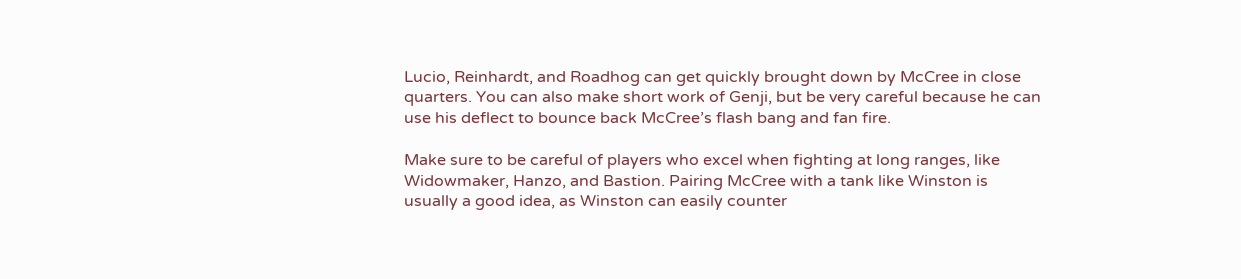Lucio, Reinhardt, and Roadhog can get quickly brought down by McCree in close quarters. You can also make short work of Genji, but be very careful because he can use his deflect to bounce back McCree’s flash bang and fan fire.

Make sure to be careful of players who excel when fighting at long ranges, like Widowmaker, Hanzo, and Bastion. Pairing McCree with a tank like Winston is usually a good idea, as Winston can easily counter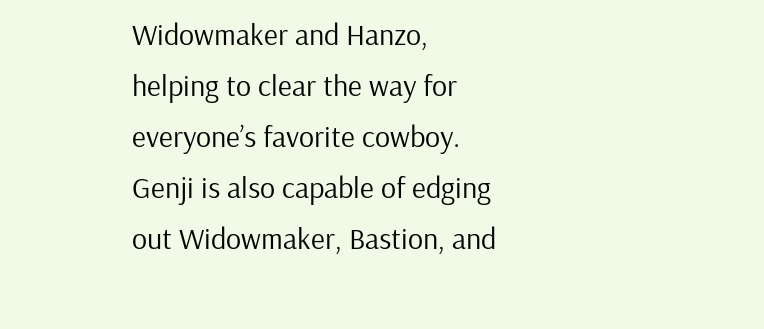Widowmaker and Hanzo, helping to clear the way for everyone’s favorite cowboy. Genji is also capable of edging out Widowmaker, Bastion, and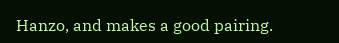Hanzo, and makes a good pairing.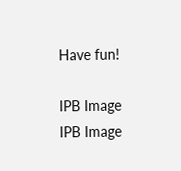Have fun!

IPB Image
IPB Image